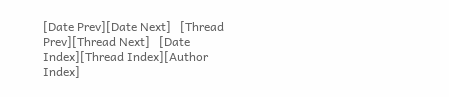[Date Prev][Date Next]   [Thread Prev][Thread Next]   [Date Index][Thread Index][Author Index]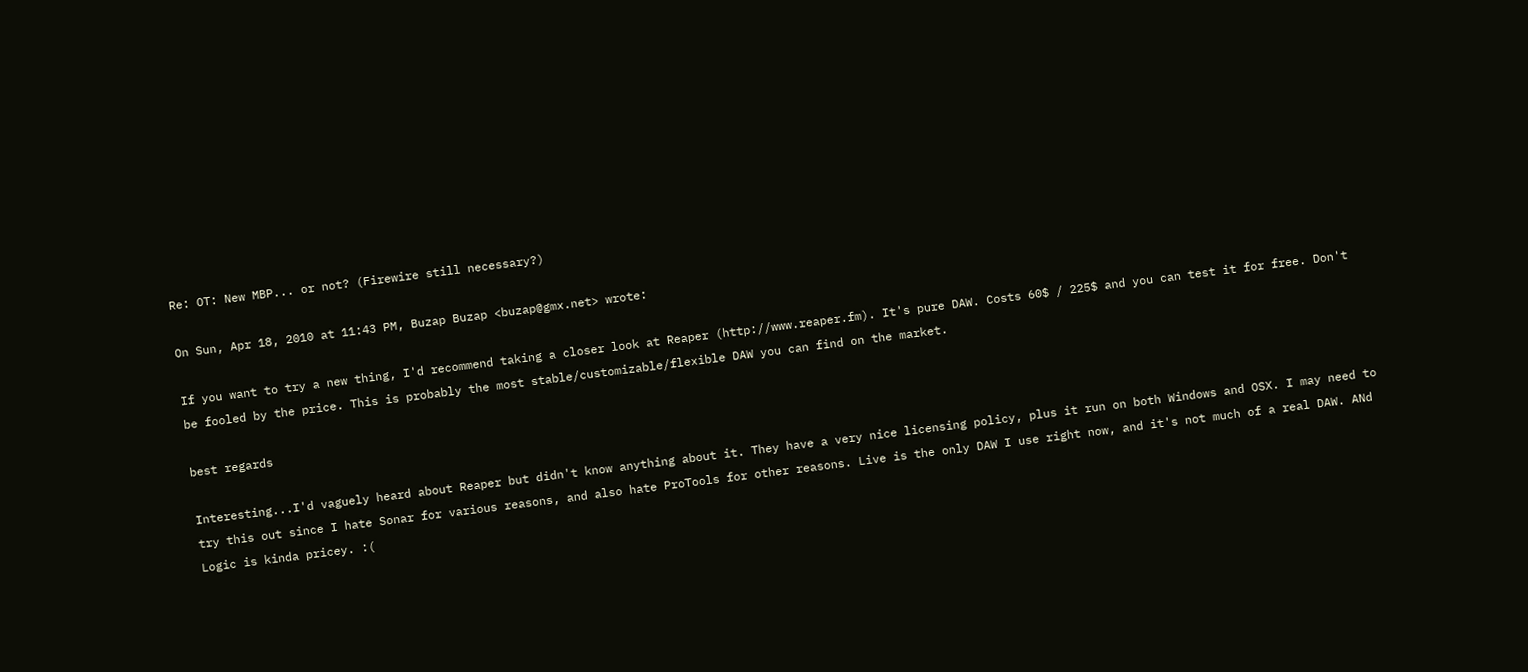Re: OT: New MBP... or not? (Firewire still necessary?)

On Sun, Apr 18, 2010 at 11:43 PM, Buzap Buzap <buzap@gmx.net> wrote:

If you want to try a new thing, I'd recommend taking a closer look at Reaper (http://www.reaper.fm). It's pure DAW. Costs 60$ / 225$ and you can test it for free. Don't be fooled by the price. This is probably the most stable/customizable/flexible DAW you can find on the market.

best regards

Interesting...I'd vaguely heard about Reaper but didn't know anything about it. They have a very nice licensing policy, plus it run on both Windows and OSX. I may need to try this out since I hate Sonar for various reasons, and also hate ProTools for other reasons. Live is the only DAW I use right now, and it's not much of a real DAW. ANd Logic is kinda pricey. :(